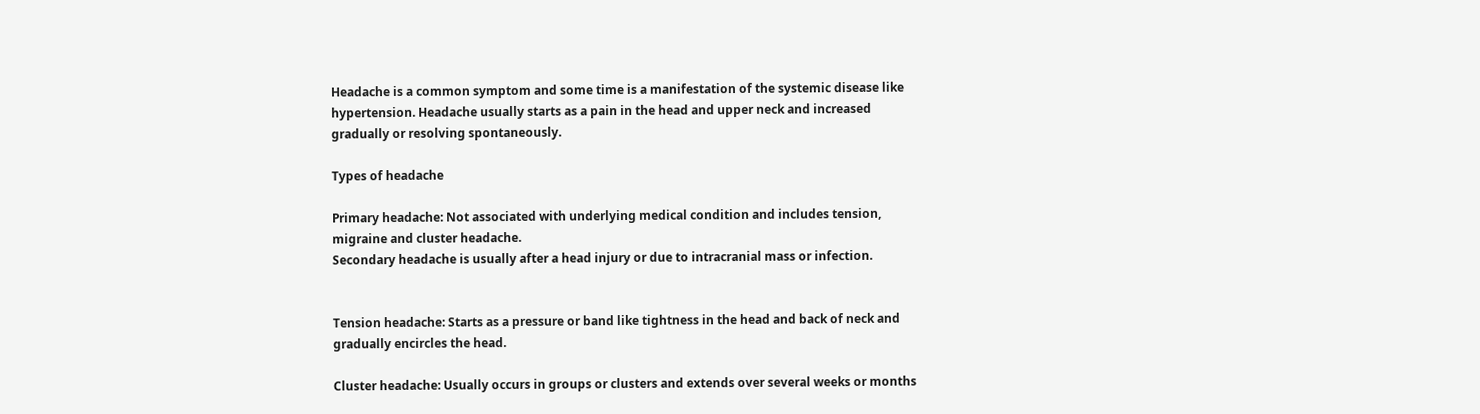Headache is a common symptom and some time is a manifestation of the systemic disease like hypertension. Headache usually starts as a pain in the head and upper neck and increased gradually or resolving spontaneously.

Types of headache

Primary headache: Not associated with underlying medical condition and includes tension, migraine and cluster headache.
Secondary headache is usually after a head injury or due to intracranial mass or infection.


Tension headache: Starts as a pressure or band like tightness in the head and back of neck and gradually encircles the head.

Cluster headache: Usually occurs in groups or clusters and extends over several weeks or months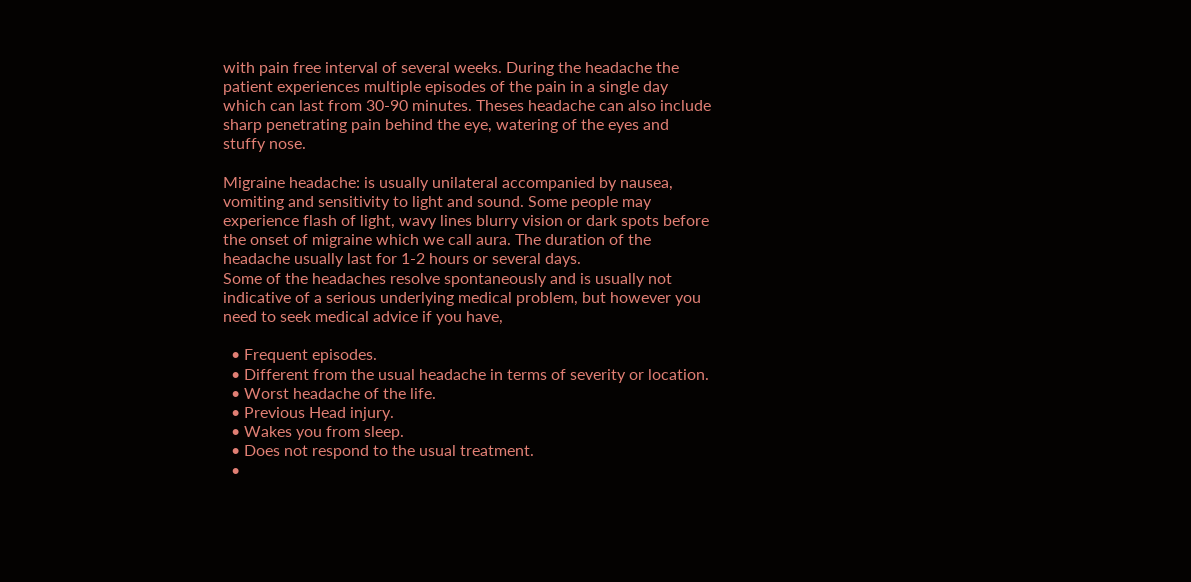with pain free interval of several weeks. During the headache the patient experiences multiple episodes of the pain in a single day which can last from 30-90 minutes. Theses headache can also include sharp penetrating pain behind the eye, watering of the eyes and stuffy nose.

Migraine headache: is usually unilateral accompanied by nausea, vomiting and sensitivity to light and sound. Some people may experience flash of light, wavy lines blurry vision or dark spots before the onset of migraine which we call aura. The duration of the headache usually last for 1-2 hours or several days.
Some of the headaches resolve spontaneously and is usually not indicative of a serious underlying medical problem, but however you need to seek medical advice if you have,

  • Frequent episodes.
  • Different from the usual headache in terms of severity or location.
  • Worst headache of the life.
  • Previous Head injury.
  • Wakes you from sleep.
  • Does not respond to the usual treatment.
  •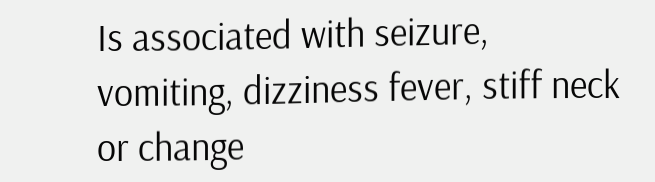Is associated with seizure, vomiting, dizziness fever, stiff neck or change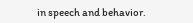in speech and behavior.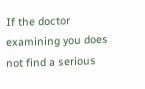If the doctor examining you does not find a serious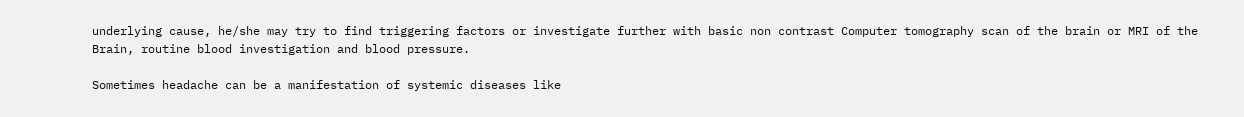underlying cause, he/she may try to find triggering factors or investigate further with basic non contrast Computer tomography scan of the brain or MRI of the Brain, routine blood investigation and blood pressure.

Sometimes headache can be a manifestation of systemic diseases like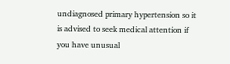undiagnosed primary hypertension so it is advised to seek medical attention if you have unusual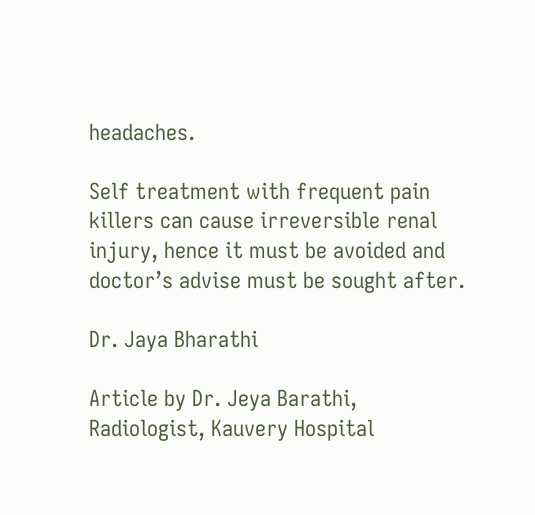headaches.

Self treatment with frequent pain killers can cause irreversible renal injury, hence it must be avoided and doctor’s advise must be sought after.

Dr. Jaya Bharathi

Article by Dr. Jeya Barathi,
Radiologist, Kauvery Hospital